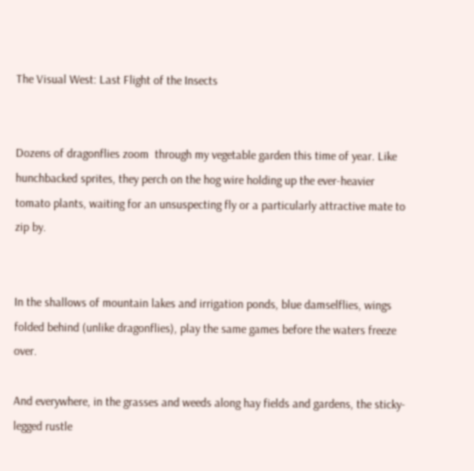The Visual West: Last Flight of the Insects


Dozens of dragonflies zoom  through my vegetable garden this time of year. Like hunchbacked sprites, they perch on the hog wire holding up the ever-heavier tomato plants, waiting for an unsuspecting fly or a particularly attractive mate to zip by.


In the shallows of mountain lakes and irrigation ponds, blue damselflies, wings folded behind (unlike dragonflies), play the same games before the waters freeze over.

And everywhere, in the grasses and weeds along hay fields and gardens, the sticky-legged rustle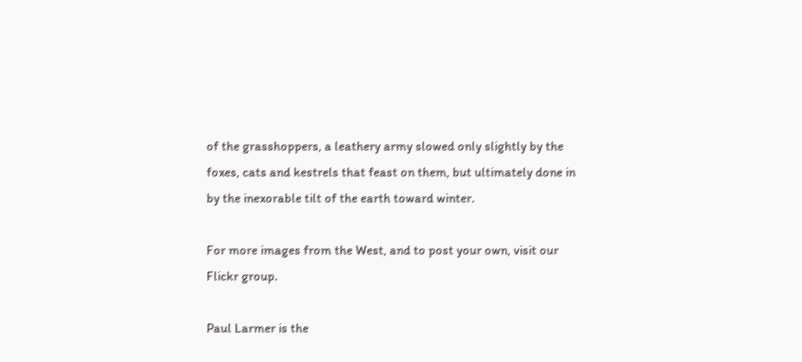of the grasshoppers, a leathery army slowed only slightly by the foxes, cats and kestrels that feast on them, but ultimately done in by the inexorable tilt of the earth toward winter.

For more images from the West, and to post your own, visit our Flickr group.

Paul Larmer is the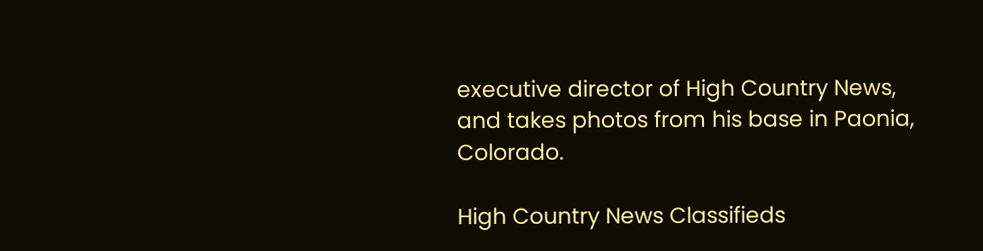executive director of High Country News, and takes photos from his base in Paonia, Colorado.

High Country News Classifieds